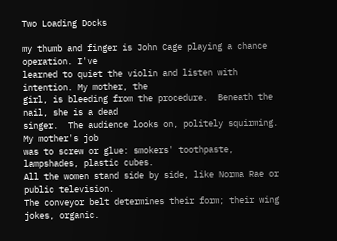Two Loading Docks

my thumb and finger is John Cage playing a chance operation. I've
learned to quiet the violin and listen with intention. My mother, the
girl, is bleeding from the procedure.  Beneath the nail, she is a dead
singer.  The audience looks on, politely squirming.  My mother's job
was to screw or glue: smokers' toothpaste, lampshades, plastic cubes.
All the women stand side by side, like Norma Rae or public television.
The conveyor belt determines their form; their wing jokes, organic.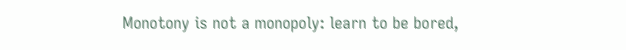Monotony is not a monopoly: learn to be bored,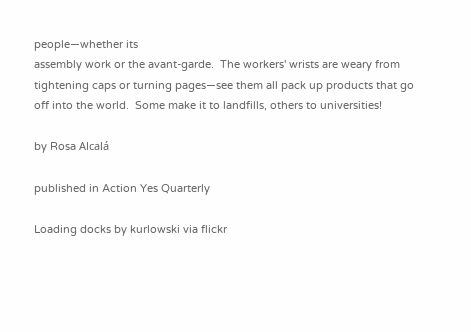people—whether its
assembly work or the avant-garde.  The workers' wrists are weary from
tightening caps or turning pages—see them all pack up products that go
off into the world.  Some make it to landfills, others to universities!

by Rosa Alcalá

published in Action Yes Quarterly

Loading docks by kurlowski via flickr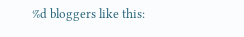%d bloggers like this: